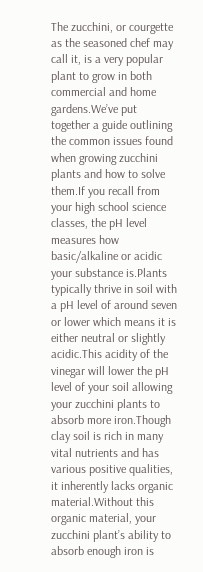The zucchini, or courgette as the seasoned chef may call it, is a very popular plant to grow in both commercial and home gardens.We’ve put together a guide outlining the common issues found when growing zucchini plants and how to solve them.If you recall from your high school science classes, the pH level measures how basic/alkaline or acidic your substance is.Plants typically thrive in soil with a pH level of around seven or lower which means it is either neutral or slightly acidic.This acidity of the vinegar will lower the pH level of your soil allowing your zucchini plants to absorb more iron.Though clay soil is rich in many vital nutrients and has various positive qualities, it inherently lacks organic material.Without this organic material, your zucchini plant’s ability to absorb enough iron is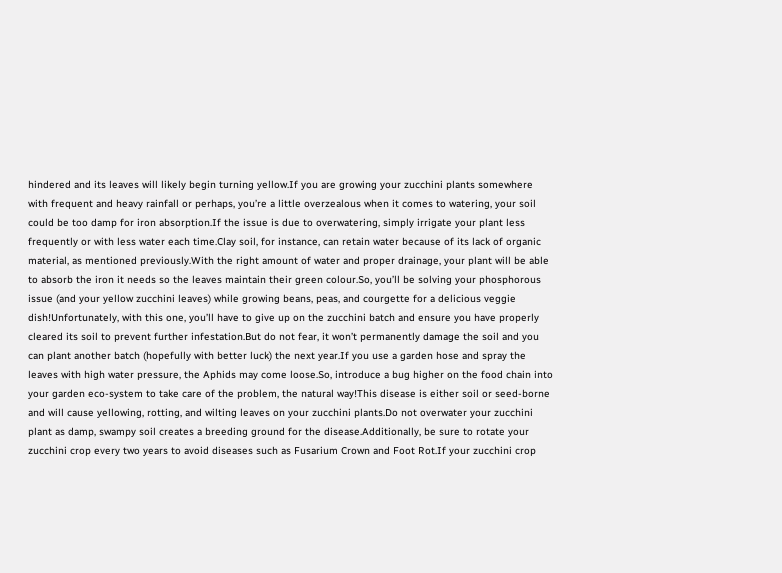hindered and its leaves will likely begin turning yellow.If you are growing your zucchini plants somewhere with frequent and heavy rainfall or perhaps, you’re a little overzealous when it comes to watering, your soil could be too damp for iron absorption.If the issue is due to overwatering, simply irrigate your plant less frequently or with less water each time.Clay soil, for instance, can retain water because of its lack of organic material, as mentioned previously.With the right amount of water and proper drainage, your plant will be able to absorb the iron it needs so the leaves maintain their green colour.So, you’ll be solving your phosphorous issue (and your yellow zucchini leaves) while growing beans, peas, and courgette for a delicious veggie dish!Unfortunately, with this one, you’ll have to give up on the zucchini batch and ensure you have properly cleared its soil to prevent further infestation.But do not fear, it won’t permanently damage the soil and you can plant another batch (hopefully with better luck) the next year.If you use a garden hose and spray the leaves with high water pressure, the Aphids may come loose.So, introduce a bug higher on the food chain into your garden eco-system to take care of the problem, the natural way!This disease is either soil or seed-borne and will cause yellowing, rotting, and wilting leaves on your zucchini plants.Do not overwater your zucchini plant as damp, swampy soil creates a breeding ground for the disease.Additionally, be sure to rotate your zucchini crop every two years to avoid diseases such as Fusarium Crown and Foot Rot.If your zucchini crop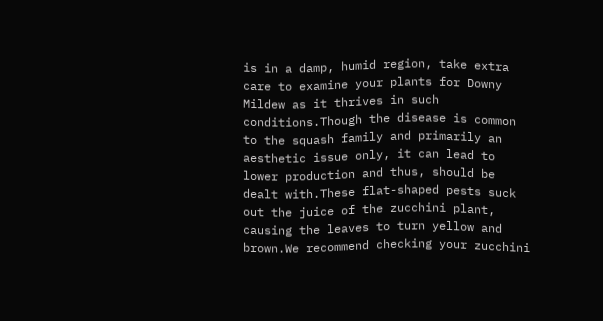is in a damp, humid region, take extra care to examine your plants for Downy Mildew as it thrives in such conditions.Though the disease is common to the squash family and primarily an aesthetic issue only, it can lead to lower production and thus, should be dealt with.These flat-shaped pests suck out the juice of the zucchini plant, causing the leaves to turn yellow and brown.We recommend checking your zucchini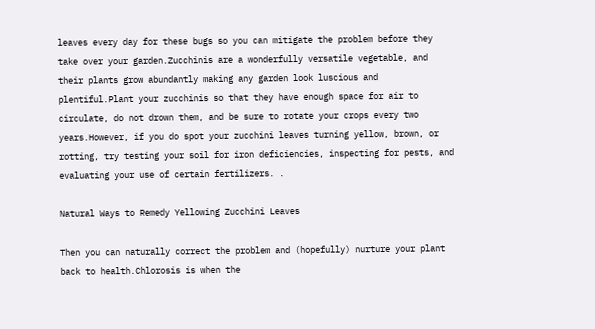leaves every day for these bugs so you can mitigate the problem before they take over your garden.Zucchinis are a wonderfully versatile vegetable, and their plants grow abundantly making any garden look luscious and plentiful.Plant your zucchinis so that they have enough space for air to circulate, do not drown them, and be sure to rotate your crops every two years.However, if you do spot your zucchini leaves turning yellow, brown, or rotting, try testing your soil for iron deficiencies, inspecting for pests, and evaluating your use of certain fertilizers. .

Natural Ways to Remedy Yellowing Zucchini Leaves

Then you can naturally correct the problem and (hopefully) nurture your plant back to health.Chlorosis is when the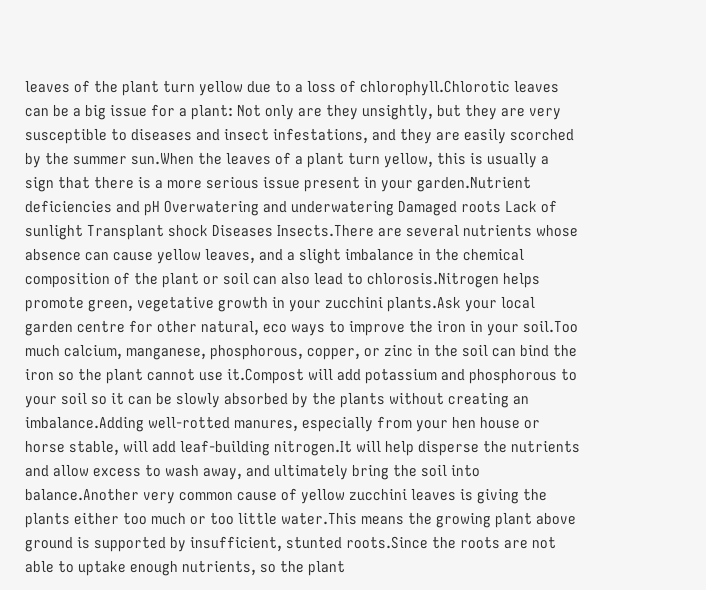leaves of the plant turn yellow due to a loss of chlorophyll.Chlorotic leaves can be a big issue for a plant: Not only are they unsightly, but they are very susceptible to diseases and insect infestations, and they are easily scorched by the summer sun.When the leaves of a plant turn yellow, this is usually a sign that there is a more serious issue present in your garden.Nutrient deficiencies and pH Overwatering and underwatering Damaged roots Lack of sunlight Transplant shock Diseases Insects.There are several nutrients whose absence can cause yellow leaves, and a slight imbalance in the chemical composition of the plant or soil can also lead to chlorosis.Nitrogen helps promote green, vegetative growth in your zucchini plants.Ask your local garden centre for other natural, eco ways to improve the iron in your soil.Too much calcium, manganese, phosphorous, copper, or zinc in the soil can bind the iron so the plant cannot use it.Compost will add potassium and phosphorous to your soil so it can be slowly absorbed by the plants without creating an imbalance.Adding well-rotted manures, especially from your hen house or horse stable, will add leaf-building nitrogen.It will help disperse the nutrients and allow excess to wash away, and ultimately bring the soil into balance.Another very common cause of yellow zucchini leaves is giving the plants either too much or too little water.This means the growing plant above ground is supported by insufficient, stunted roots.Since the roots are not able to uptake enough nutrients, so the plant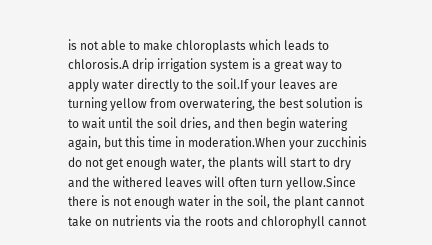is not able to make chloroplasts which leads to chlorosis.A drip irrigation system is a great way to apply water directly to the soil.If your leaves are turning yellow from overwatering, the best solution is to wait until the soil dries, and then begin watering again, but this time in moderation.When your zucchinis do not get enough water, the plants will start to dry and the withered leaves will often turn yellow.Since there is not enough water in the soil, the plant cannot take on nutrients via the roots and chlorophyll cannot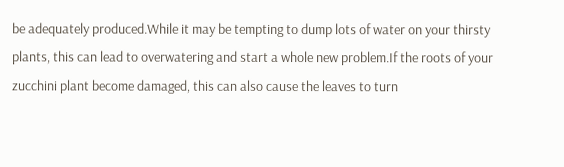be adequately produced.While it may be tempting to dump lots of water on your thirsty plants, this can lead to overwatering and start a whole new problem.If the roots of your zucchini plant become damaged, this can also cause the leaves to turn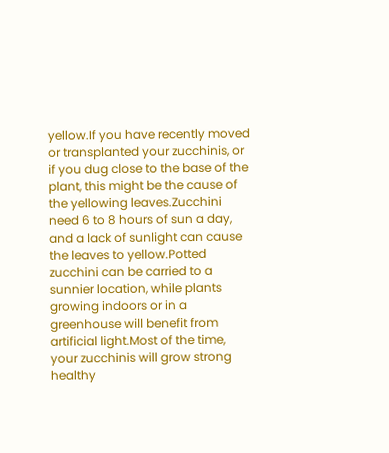yellow.If you have recently moved or transplanted your zucchinis, or if you dug close to the base of the plant, this might be the cause of the yellowing leaves.Zucchini need 6 to 8 hours of sun a day, and a lack of sunlight can cause the leaves to yellow.Potted zucchini can be carried to a sunnier location, while plants growing indoors or in a greenhouse will benefit from artificial light.Most of the time, your zucchinis will grow strong healthy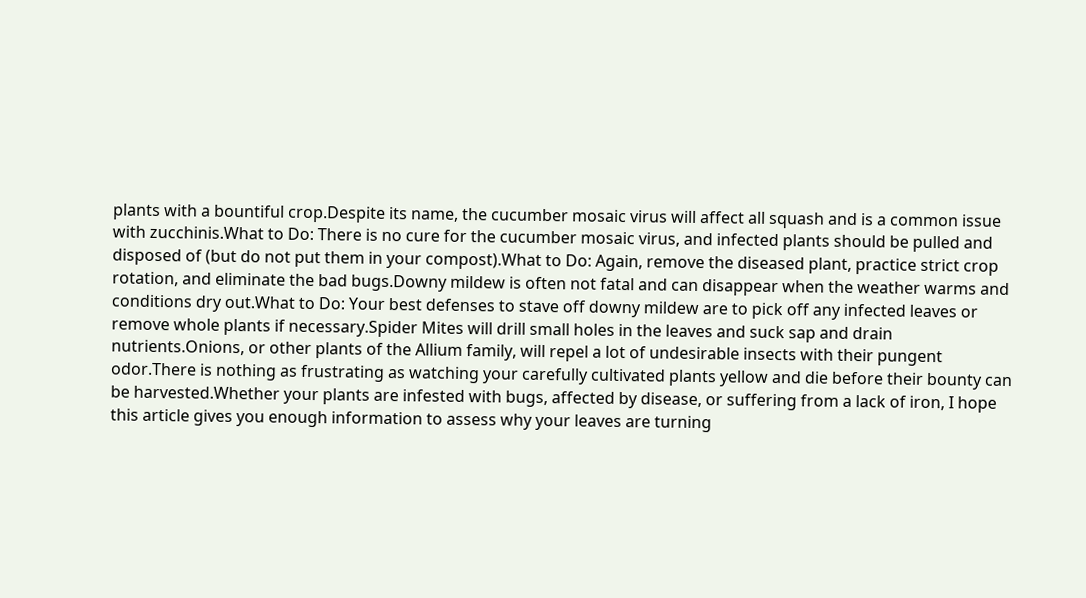plants with a bountiful crop.Despite its name, the cucumber mosaic virus will affect all squash and is a common issue with zucchinis.What to Do: There is no cure for the cucumber mosaic virus, and infected plants should be pulled and disposed of (but do not put them in your compost).What to Do: Again, remove the diseased plant, practice strict crop rotation, and eliminate the bad bugs.Downy mildew is often not fatal and can disappear when the weather warms and conditions dry out.What to Do: Your best defenses to stave off downy mildew are to pick off any infected leaves or remove whole plants if necessary.Spider Mites will drill small holes in the leaves and suck sap and drain nutrients.Onions, or other plants of the Allium family, will repel a lot of undesirable insects with their pungent odor.There is nothing as frustrating as watching your carefully cultivated plants yellow and die before their bounty can be harvested.Whether your plants are infested with bugs, affected by disease, or suffering from a lack of iron, I hope this article gives you enough information to assess why your leaves are turning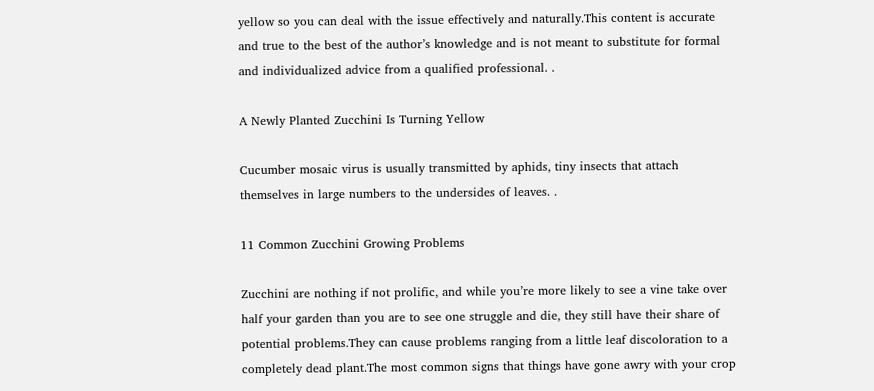yellow so you can deal with the issue effectively and naturally.This content is accurate and true to the best of the author’s knowledge and is not meant to substitute for formal and individualized advice from a qualified professional. .

A Newly Planted Zucchini Is Turning Yellow

Cucumber mosaic virus is usually transmitted by aphids, tiny insects that attach themselves in large numbers to the undersides of leaves. .

11 Common Zucchini Growing Problems

Zucchini are nothing if not prolific, and while you’re more likely to see a vine take over half your garden than you are to see one struggle and die, they still have their share of potential problems.They can cause problems ranging from a little leaf discoloration to a completely dead plant.The most common signs that things have gone awry with your crop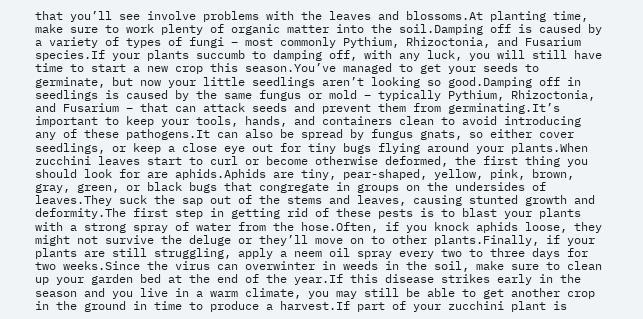that you’ll see involve problems with the leaves and blossoms.At planting time, make sure to work plenty of organic matter into the soil.Damping off is caused by a variety of types of fungi – most commonly Pythium, Rhizoctonia, and Fusarium species.If your plants succumb to damping off, with any luck, you will still have time to start a new crop this season.You’ve managed to get your seeds to germinate, but now your little seedlings aren’t looking so good.Damping off in seedlings is caused by the same fungus or mold – typically Pythium, Rhizoctonia, and Fusarium – that can attack seeds and prevent them from germinating.It’s important to keep your tools, hands, and containers clean to avoid introducing any of these pathogens.It can also be spread by fungus gnats, so either cover seedlings, or keep a close eye out for tiny bugs flying around your plants.When zucchini leaves start to curl or become otherwise deformed, the first thing you should look for are aphids.Aphids are tiny, pear-shaped, yellow, pink, brown, gray, green, or black bugs that congregate in groups on the undersides of leaves.They suck the sap out of the stems and leaves, causing stunted growth and deformity.The first step in getting rid of these pests is to blast your plants with a strong spray of water from the hose.Often, if you knock aphids loose, they might not survive the deluge or they’ll move on to other plants.Finally, if your plants are still struggling, apply a neem oil spray every two to three days for two weeks.Since the virus can overwinter in weeds in the soil, make sure to clean up your garden bed at the end of the year.If this disease strikes early in the season and you live in a warm climate, you may still be able to get another crop in the ground in time to produce a harvest.If part of your zucchini plant is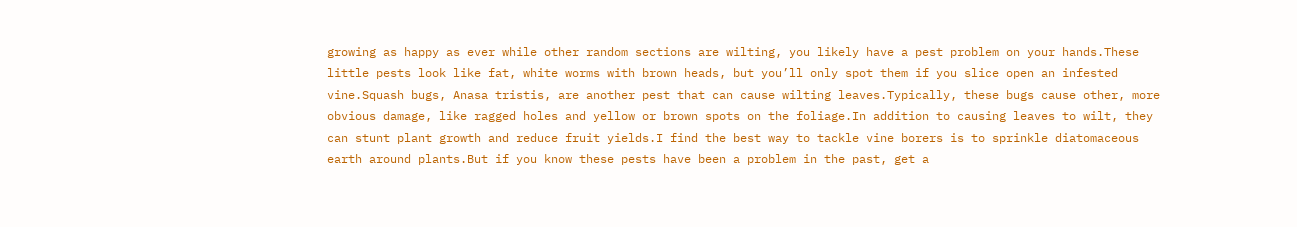growing as happy as ever while other random sections are wilting, you likely have a pest problem on your hands.These little pests look like fat, white worms with brown heads, but you’ll only spot them if you slice open an infested vine.Squash bugs, Anasa tristis, are another pest that can cause wilting leaves.Typically, these bugs cause other, more obvious damage, like ragged holes and yellow or brown spots on the foliage.In addition to causing leaves to wilt, they can stunt plant growth and reduce fruit yields.I find the best way to tackle vine borers is to sprinkle diatomaceous earth around plants.But if you know these pests have been a problem in the past, get a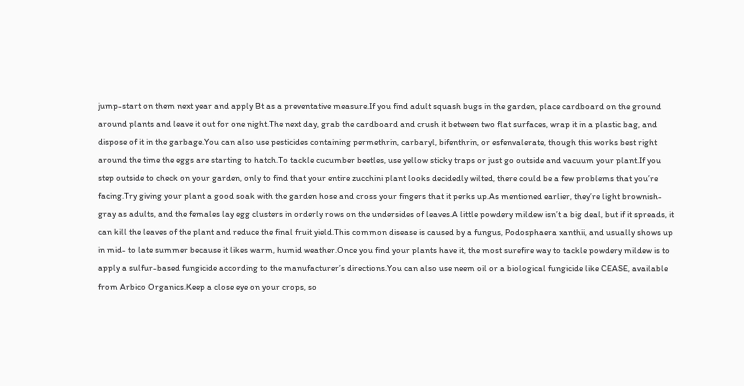jump-start on them next year and apply Bt as a preventative measure.If you find adult squash bugs in the garden, place cardboard on the ground around plants and leave it out for one night.The next day, grab the cardboard and crush it between two flat surfaces, wrap it in a plastic bag, and dispose of it in the garbage.You can also use pesticides containing permethrin, carbaryl, bifenthrin, or esfenvalerate, though this works best right around the time the eggs are starting to hatch.To tackle cucumber beetles, use yellow sticky traps or just go outside and vacuum your plant.If you step outside to check on your garden, only to find that your entire zucchini plant looks decidedly wilted, there could be a few problems that you’re facing.Try giving your plant a good soak with the garden hose and cross your fingers that it perks up.As mentioned earlier, they’re light brownish-gray as adults, and the females lay egg clusters in orderly rows on the undersides of leaves.A little powdery mildew isn’t a big deal, but if it spreads, it can kill the leaves of the plant and reduce the final fruit yield.This common disease is caused by a fungus, Podosphaera xanthii, and usually shows up in mid- to late summer because it likes warm, humid weather.Once you find your plants have it, the most surefire way to tackle powdery mildew is to apply a sulfur-based fungicide according to the manufacturer’s directions.You can also use neem oil or a biological fungicide like CEASE, available from Arbico Organics.Keep a close eye on your crops, so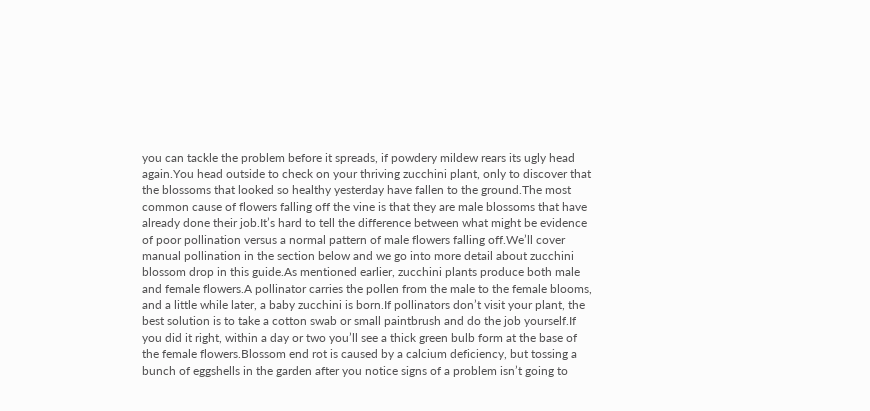you can tackle the problem before it spreads, if powdery mildew rears its ugly head again.You head outside to check on your thriving zucchini plant, only to discover that the blossoms that looked so healthy yesterday have fallen to the ground.The most common cause of flowers falling off the vine is that they are male blossoms that have already done their job.It’s hard to tell the difference between what might be evidence of poor pollination versus a normal pattern of male flowers falling off.We’ll cover manual pollination in the section below and we go into more detail about zucchini blossom drop in this guide.As mentioned earlier, zucchini plants produce both male and female flowers.A pollinator carries the pollen from the male to the female blooms, and a little while later, a baby zucchini is born.If pollinators don’t visit your plant, the best solution is to take a cotton swab or small paintbrush and do the job yourself.If you did it right, within a day or two you’ll see a thick green bulb form at the base of the female flowers.Blossom end rot is caused by a calcium deficiency, but tossing a bunch of eggshells in the garden after you notice signs of a problem isn’t going to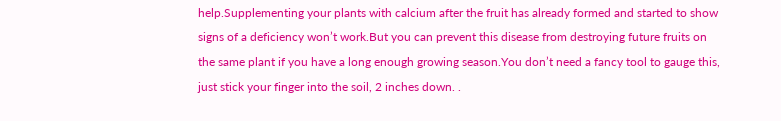help.Supplementing your plants with calcium after the fruit has already formed and started to show signs of a deficiency won’t work.But you can prevent this disease from destroying future fruits on the same plant if you have a long enough growing season.You don’t need a fancy tool to gauge this, just stick your finger into the soil, 2 inches down. .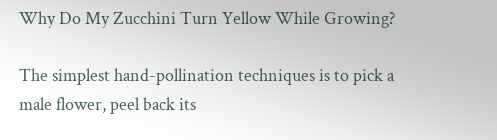Why Do My Zucchini Turn Yellow While Growing?

The simplest hand-pollination techniques is to pick a male flower, peel back its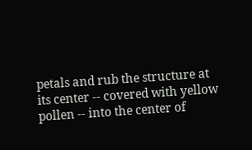petals and rub the structure at its center -- covered with yellow pollen -- into the center of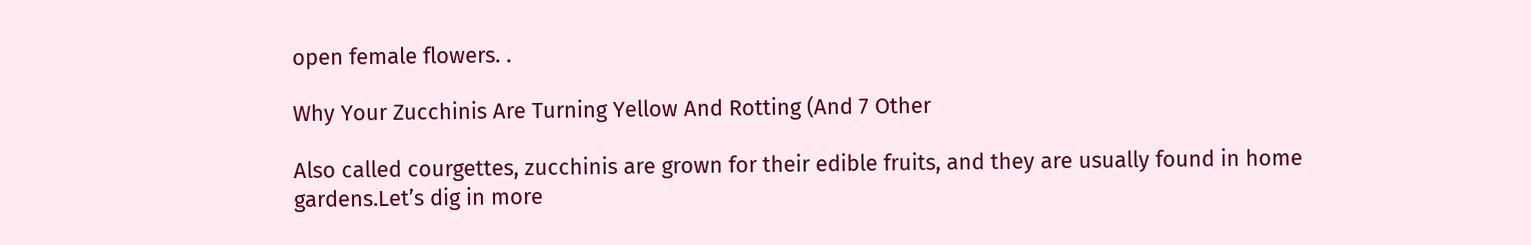open female flowers. .

Why Your Zucchinis Are Turning Yellow And Rotting (And 7 Other

Also called courgettes, zucchinis are grown for their edible fruits, and they are usually found in home gardens.Let’s dig in more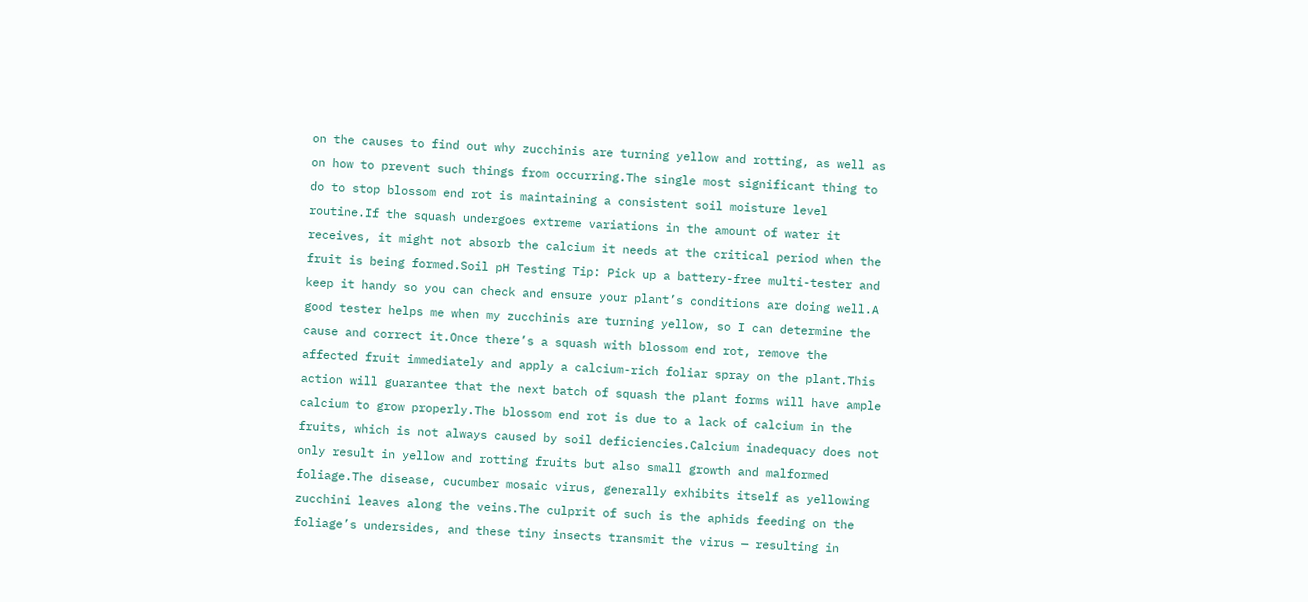on the causes to find out why zucchinis are turning yellow and rotting, as well as on how to prevent such things from occurring.The single most significant thing to do to stop blossom end rot is maintaining a consistent soil moisture level routine.If the squash undergoes extreme variations in the amount of water it receives, it might not absorb the calcium it needs at the critical period when the fruit is being formed.Soil pH Testing Tip: Pick up a battery-free multi-tester and keep it handy so you can check and ensure your plant’s conditions are doing well.A good tester helps me when my zucchinis are turning yellow, so I can determine the cause and correct it.Once there’s a squash with blossom end rot, remove the affected fruit immediately and apply a calcium-rich foliar spray on the plant.This action will guarantee that the next batch of squash the plant forms will have ample calcium to grow properly.The blossom end rot is due to a lack of calcium in the fruits, which is not always caused by soil deficiencies.Calcium inadequacy does not only result in yellow and rotting fruits but also small growth and malformed foliage.The disease, cucumber mosaic virus, generally exhibits itself as yellowing zucchini leaves along the veins.The culprit of such is the aphids feeding on the foliage’s undersides, and these tiny insects transmit the virus — resulting in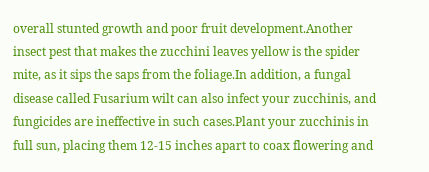overall stunted growth and poor fruit development.Another insect pest that makes the zucchini leaves yellow is the spider mite, as it sips the saps from the foliage.In addition, a fungal disease called Fusarium wilt can also infect your zucchinis, and fungicides are ineffective in such cases.Plant your zucchinis in full sun, placing them 12-15 inches apart to coax flowering and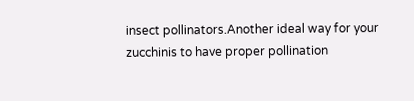insect pollinators.Another ideal way for your zucchinis to have proper pollination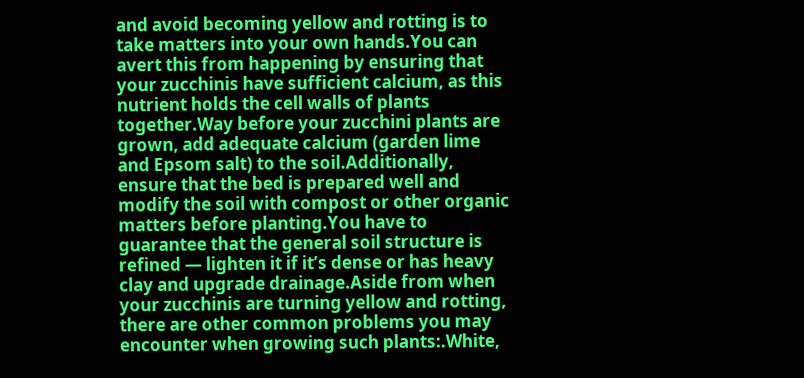and avoid becoming yellow and rotting is to take matters into your own hands.You can avert this from happening by ensuring that your zucchinis have sufficient calcium, as this nutrient holds the cell walls of plants together.Way before your zucchini plants are grown, add adequate calcium (garden lime and Epsom salt) to the soil.Additionally, ensure that the bed is prepared well and modify the soil with compost or other organic matters before planting.You have to guarantee that the general soil structure is refined — lighten it if it’s dense or has heavy clay and upgrade drainage.Aside from when your zucchinis are turning yellow and rotting, there are other common problems you may encounter when growing such plants:.White,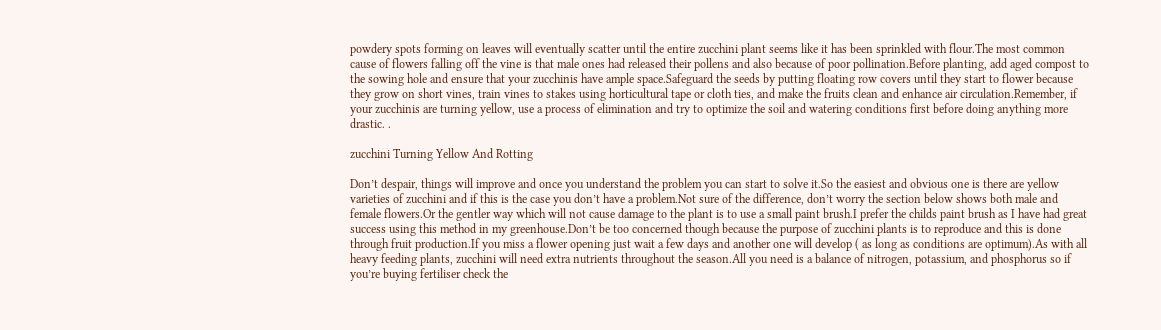powdery spots forming on leaves will eventually scatter until the entire zucchini plant seems like it has been sprinkled with flour.The most common cause of flowers falling off the vine is that male ones had released their pollens and also because of poor pollination.Before planting, add aged compost to the sowing hole and ensure that your zucchinis have ample space.Safeguard the seeds by putting floating row covers until they start to flower because they grow on short vines, train vines to stakes using horticultural tape or cloth ties, and make the fruits clean and enhance air circulation.Remember, if your zucchinis are turning yellow, use a process of elimination and try to optimize the soil and watering conditions first before doing anything more drastic. .

zucchini Turning Yellow And Rotting

Don’t despair, things will improve and once you understand the problem you can start to solve it.So the easiest and obvious one is there are yellow varieties of zucchini and if this is the case you don’t have a problem.Not sure of the difference, don’t worry the section below shows both male and female flowers.Or the gentler way which will not cause damage to the plant is to use a small paint brush.I prefer the childs paint brush as I have had great success using this method in my greenhouse.Don’t be too concerned though because the purpose of zucchini plants is to reproduce and this is done through fruit production.If you miss a flower opening just wait a few days and another one will develop ( as long as conditions are optimum).As with all heavy feeding plants, zucchini will need extra nutrients throughout the season.All you need is a balance of nitrogen, potassium, and phosphorus so if you’re buying fertiliser check the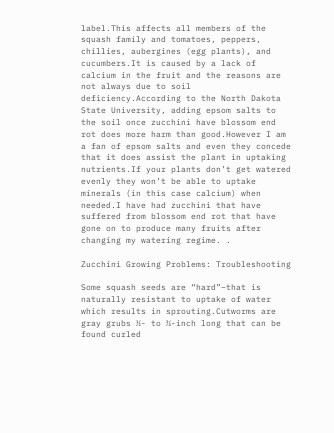label.This affects all members of the squash family and tomatoes, peppers, chillies, aubergines (egg plants), and cucumbers.It is caused by a lack of calcium in the fruit and the reasons are not always due to soil deficiency.According to the North Dakota State University, adding epsom salts to the soil once zucchini have blossom end rot does more harm than good.However I am a fan of epsom salts and even they concede that it does assist the plant in uptaking nutrients.If your plants don’t get watered evenly they won’t be able to uptake minerals (in this case calcium) when needed.I have had zucchini that have suffered from blossom end rot that have gone on to produce many fruits after changing my watering regime. .

Zucchini Growing Problems: Troubleshooting

Some squash seeds are “hard”–that is naturally resistant to uptake of water which results in sprouting.Cutworms are gray grubs ½- to ¾-inch long that can be found curled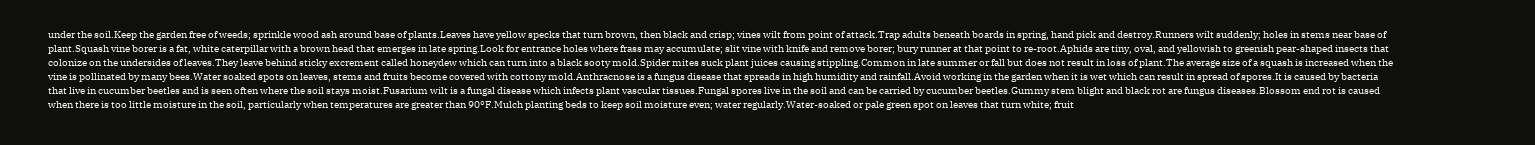under the soil.Keep the garden free of weeds; sprinkle wood ash around base of plants.Leaves have yellow specks that turn brown, then black and crisp; vines wilt from point of attack.Trap adults beneath boards in spring, hand pick and destroy.Runners wilt suddenly; holes in stems near base of plant.Squash vine borer is a fat, white caterpillar with a brown head that emerges in late spring.Look for entrance holes where frass may accumulate; slit vine with knife and remove borer; bury runner at that point to re-root.Aphids are tiny, oval, and yellowish to greenish pear-shaped insects that colonize on the undersides of leaves.They leave behind sticky excrement called honeydew which can turn into a black sooty mold.Spider mites suck plant juices causing stippling.Common in late summer or fall but does not result in loss of plant.The average size of a squash is increased when the vine is pollinated by many bees.Water soaked spots on leaves, stems and fruits become covered with cottony mold.Anthracnose is a fungus disease that spreads in high humidity and rainfall.Avoid working in the garden when it is wet which can result in spread of spores.It is caused by bacteria that live in cucumber beetles and is seen often where the soil stays moist.Fusarium wilt is a fungal disease which infects plant vascular tissues.Fungal spores live in the soil and can be carried by cucumber beetles.Gummy stem blight and black rot are fungus diseases.Blossom end rot is caused when there is too little moisture in the soil, particularly when temperatures are greater than 90°F.Mulch planting beds to keep soil moisture even; water regularly.Water-soaked or pale green spot on leaves that turn white; fruit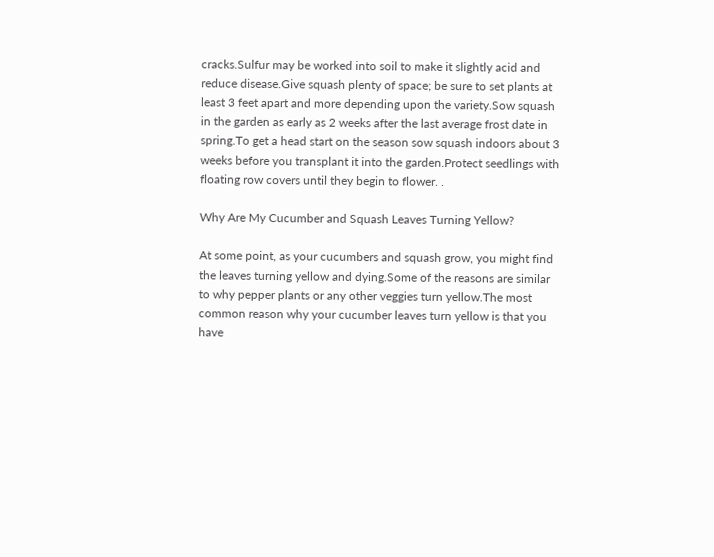cracks.Sulfur may be worked into soil to make it slightly acid and reduce disease.Give squash plenty of space; be sure to set plants at least 3 feet apart and more depending upon the variety.Sow squash in the garden as early as 2 weeks after the last average frost date in spring.To get a head start on the season sow squash indoors about 3 weeks before you transplant it into the garden.Protect seedlings with floating row covers until they begin to flower. .

Why Are My Cucumber and Squash Leaves Turning Yellow?

At some point, as your cucumbers and squash grow, you might find the leaves turning yellow and dying.Some of the reasons are similar to why pepper plants or any other veggies turn yellow.The most common reason why your cucumber leaves turn yellow is that you have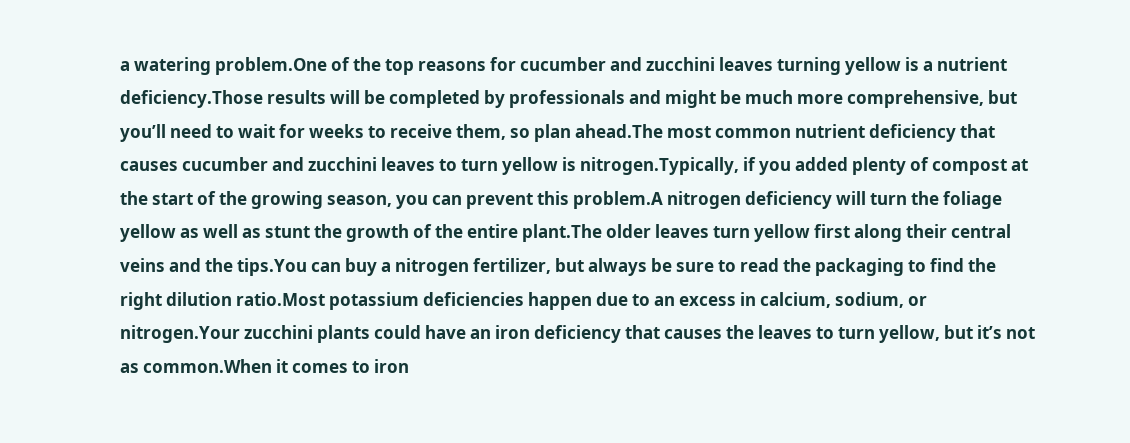a watering problem.One of the top reasons for cucumber and zucchini leaves turning yellow is a nutrient deficiency.Those results will be completed by professionals and might be much more comprehensive, but you’ll need to wait for weeks to receive them, so plan ahead.The most common nutrient deficiency that causes cucumber and zucchini leaves to turn yellow is nitrogen.Typically, if you added plenty of compost at the start of the growing season, you can prevent this problem.A nitrogen deficiency will turn the foliage yellow as well as stunt the growth of the entire plant.The older leaves turn yellow first along their central veins and the tips.You can buy a nitrogen fertilizer, but always be sure to read the packaging to find the right dilution ratio.Most potassium deficiencies happen due to an excess in calcium, sodium, or nitrogen.Your zucchini plants could have an iron deficiency that causes the leaves to turn yellow, but it’s not as common.When it comes to iron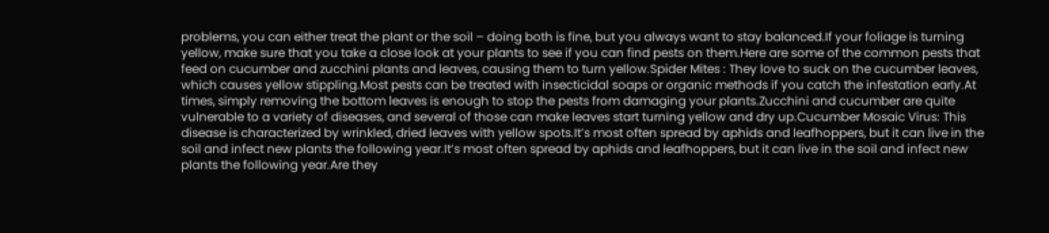problems, you can either treat the plant or the soil – doing both is fine, but you always want to stay balanced.If your foliage is turning yellow, make sure that you take a close look at your plants to see if you can find pests on them.Here are some of the common pests that feed on cucumber and zucchini plants and leaves, causing them to turn yellow.Spider Mites : They love to suck on the cucumber leaves, which causes yellow stippling.Most pests can be treated with insecticidal soaps or organic methods if you catch the infestation early.At times, simply removing the bottom leaves is enough to stop the pests from damaging your plants.Zucchini and cucumber are quite vulnerable to a variety of diseases, and several of those can make leaves start turning yellow and dry up.Cucumber Mosaic Virus: This disease is characterized by wrinkled, dried leaves with yellow spots.It’s most often spread by aphids and leafhoppers, but it can live in the soil and infect new plants the following year.It’s most often spread by aphids and leafhoppers, but it can live in the soil and infect new plants the following year.Are they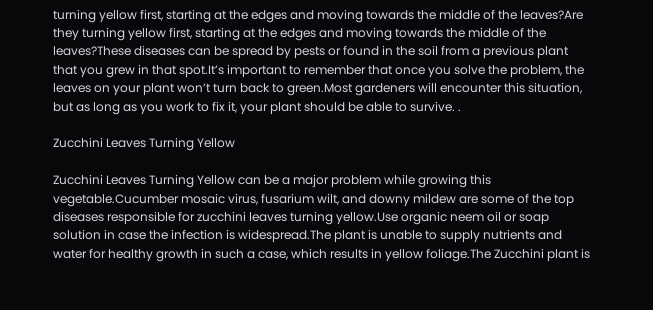turning yellow first, starting at the edges and moving towards the middle of the leaves?Are they turning yellow first, starting at the edges and moving towards the middle of the leaves?These diseases can be spread by pests or found in the soil from a previous plant that you grew in that spot.It’s important to remember that once you solve the problem, the leaves on your plant won’t turn back to green.Most gardeners will encounter this situation, but as long as you work to fix it, your plant should be able to survive. .

Zucchini Leaves Turning Yellow

Zucchini Leaves Turning Yellow can be a major problem while growing this vegetable.Cucumber mosaic virus, fusarium wilt, and downy mildew are some of the top diseases responsible for zucchini leaves turning yellow.Use organic neem oil or soap solution in case the infection is widespread.The plant is unable to supply nutrients and water for healthy growth in such a case, which results in yellow foliage.The Zucchini plant is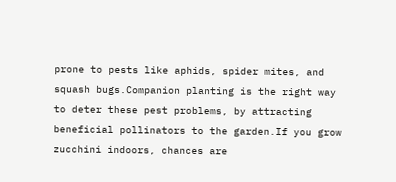prone to pests like aphids, spider mites, and squash bugs.Companion planting is the right way to deter these pest problems, by attracting beneficial pollinators to the garden.If you grow zucchini indoors, chances are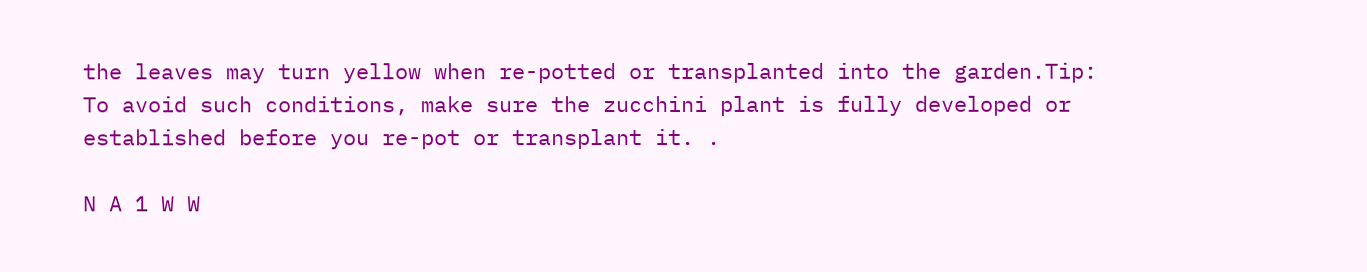the leaves may turn yellow when re-potted or transplanted into the garden.Tip: To avoid such conditions, make sure the zucchini plant is fully developed or established before you re-pot or transplant it. .

N A 1 W W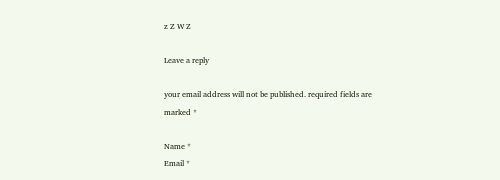z Z W Z

Leave a reply

your email address will not be published. required fields are marked *

Name *
Email *